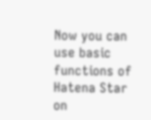Now you can use basic functions of Hatena Star on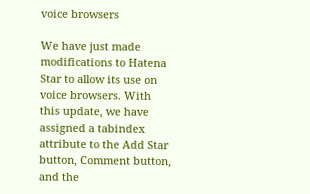voice browsers

We have just made modifications to Hatena Star to allow its use on voice browsers. With this update, we have assigned a tabindex attribute to the Add Star button, Comment button, and the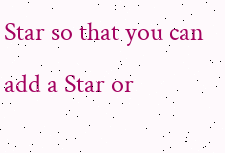Star so that you can add a Star or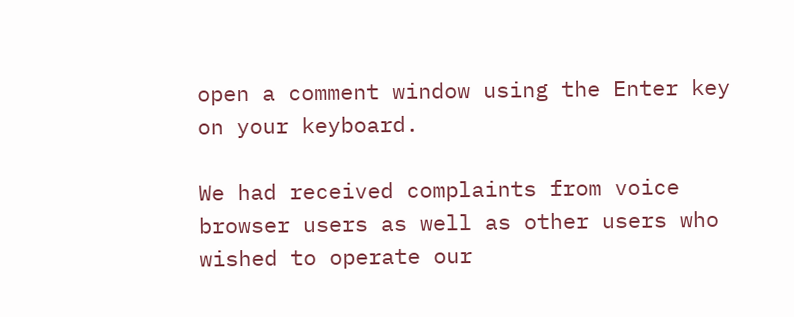open a comment window using the Enter key on your keyboard.

We had received complaints from voice browser users as well as other users who wished to operate our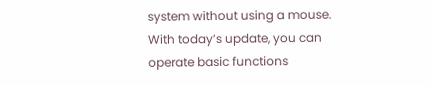system without using a mouse. With today’s update, you can operate basic functions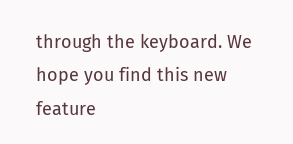through the keyboard. We hope you find this new feature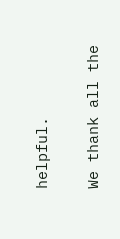helpful.

We thank all the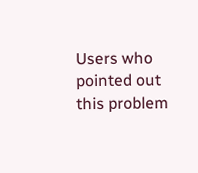Users who pointed out this problem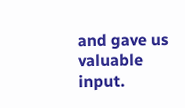and gave us valuable input.